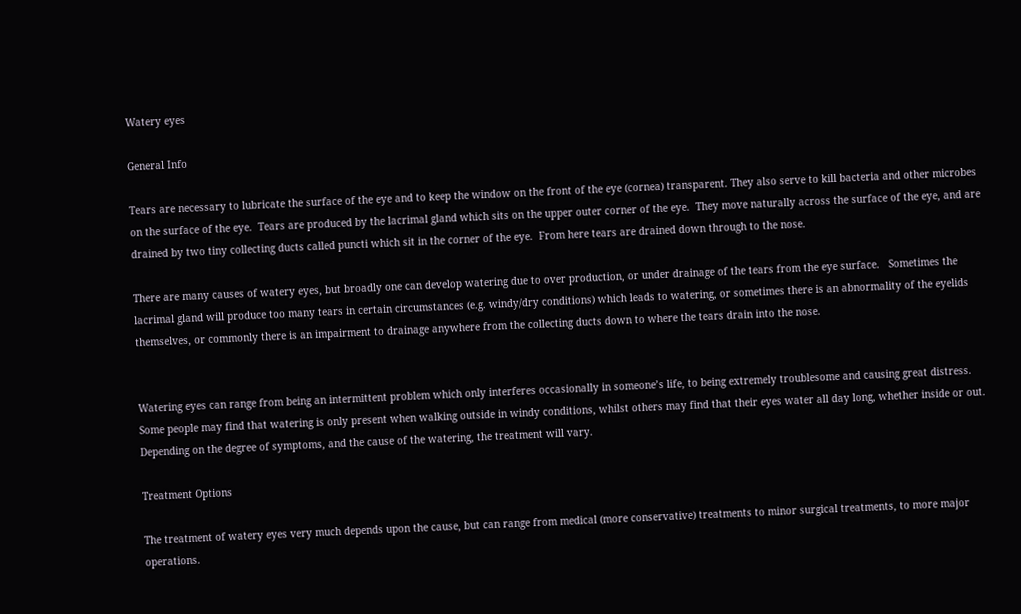Watery eyes

General Info

Tears are necessary to lubricate the surface of the eye and to keep the window on the front of the eye (cornea) transparent. They also serve to kill bacteria and other microbes on the surface of the eye.  Tears are produced by the lacrimal gland which sits on the upper outer corner of the eye.  They move naturally across the surface of the eye, and are drained by two tiny collecting ducts called puncti which sit in the corner of the eye.  From here tears are drained down through to the nose.

There are many causes of watery eyes, but broadly one can develop watering due to over production, or under drainage of the tears from the eye surface.   Sometimes the lacrimal gland will produce too many tears in certain circumstances (e.g. windy/dry conditions) which leads to watering, or sometimes there is an abnormality of the eyelids themselves, or commonly there is an impairment to drainage anywhere from the collecting ducts down to where the tears drain into the nose.


Watering eyes can range from being an intermittent problem which only interferes occasionally in someone’s life, to being extremely troublesome and causing great distress. Some people may find that watering is only present when walking outside in windy conditions, whilst others may find that their eyes water all day long, whether inside or out.  Depending on the degree of symptoms, and the cause of the watering, the treatment will vary.

Treatment Options

The treatment of watery eyes very much depends upon the cause, but can range from medical (more conservative) treatments to minor surgical treatments, to more major operations.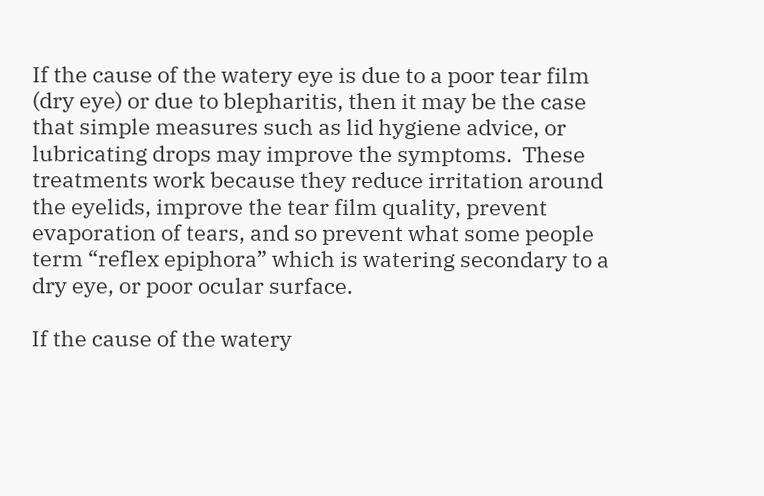If the cause of the watery eye is due to a poor tear film (dry eye) or due to blepharitis, then it may be the case that simple measures such as lid hygiene advice, or lubricating drops may improve the symptoms.  These treatments work because they reduce irritation around the eyelids, improve the tear film quality, prevent evaporation of tears, and so prevent what some people term “reflex epiphora” which is watering secondary to a dry eye, or poor ocular surface.

If the cause of the watery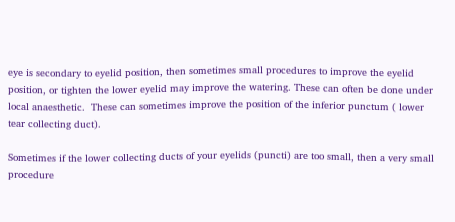eye is secondary to eyelid position, then sometimes small procedures to improve the eyelid position, or tighten the lower eyelid may improve the watering. These can often be done under local anaesthetic.  These can sometimes improve the position of the inferior punctum ( lower tear collecting duct).

Sometimes if the lower collecting ducts of your eyelids (puncti) are too small, then a very small procedure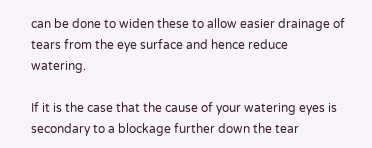can be done to widen these to allow easier drainage of tears from the eye surface and hence reduce watering.

If it is the case that the cause of your watering eyes is secondary to a blockage further down the tear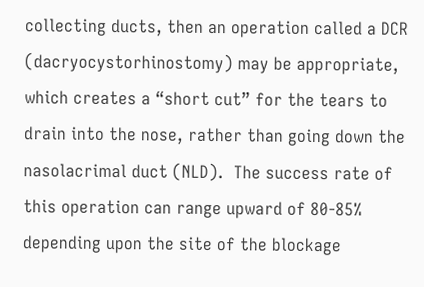collecting ducts, then an operation called a DCR (dacryocystorhinostomy) may be appropriate, which creates a “short cut” for the tears to drain into the nose, rather than going down the nasolacrimal duct (NLD).  The success rate of this operation can range upward of 80-85% depending upon the site of the blockage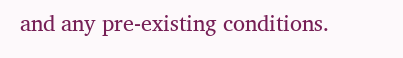and any pre-existing conditions.